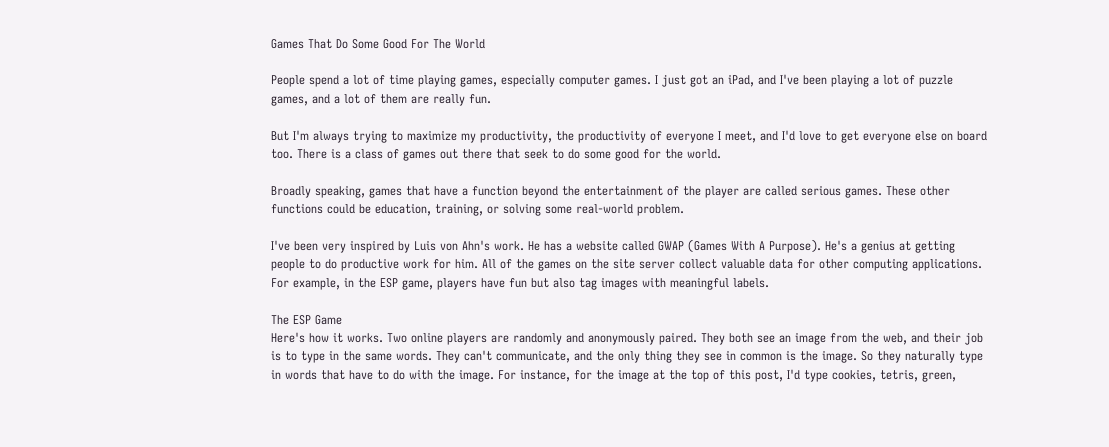Games That Do Some Good For The World

People spend a lot of time playing games, especially computer games. I just got an iPad, and I've been playing a lot of puzzle games, and a lot of them are really fun.

But I'm always trying to maximize my productivity, the productivity of everyone I meet, and I'd love to get everyone else on board too. There is a class of games out there that seek to do some good for the world.

Broadly speaking, games that have a function beyond the entertainment of the player are called serious games. These other functions could be education, training, or solving some real-world problem.

I've been very inspired by Luis von Ahn's work. He has a website called GWAP (Games With A Purpose). He's a genius at getting people to do productive work for him. All of the games on the site server collect valuable data for other computing applications. For example, in the ESP game, players have fun but also tag images with meaningful labels.

The ESP Game
Here's how it works. Two online players are randomly and anonymously paired. They both see an image from the web, and their job is to type in the same words. They can't communicate, and the only thing they see in common is the image. So they naturally type in words that have to do with the image. For instance, for the image at the top of this post, I'd type cookies, tetris, green,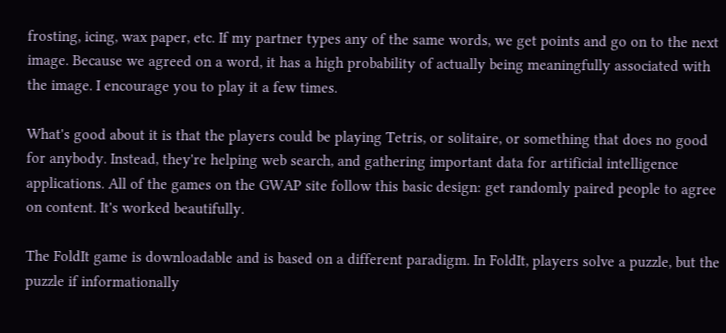frosting, icing, wax paper, etc. If my partner types any of the same words, we get points and go on to the next image. Because we agreed on a word, it has a high probability of actually being meaningfully associated with the image. I encourage you to play it a few times.

What's good about it is that the players could be playing Tetris, or solitaire, or something that does no good for anybody. Instead, they're helping web search, and gathering important data for artificial intelligence applications. All of the games on the GWAP site follow this basic design: get randomly paired people to agree on content. It's worked beautifully.

The FoldIt game is downloadable and is based on a different paradigm. In FoldIt, players solve a puzzle, but the puzzle if informationally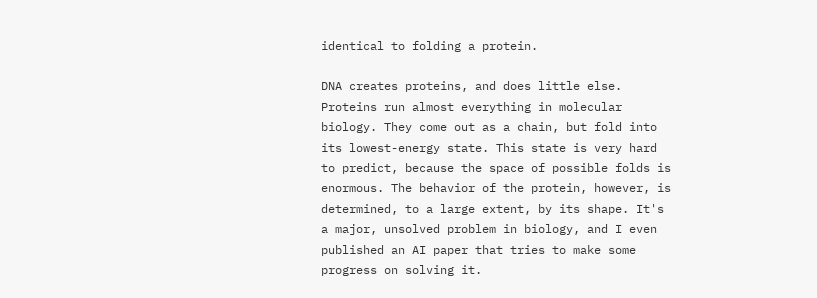identical to folding a protein.

DNA creates proteins, and does little else. Proteins run almost everything in molecular biology. They come out as a chain, but fold into its lowest-energy state. This state is very hard to predict, because the space of possible folds is enormous. The behavior of the protein, however, is determined, to a large extent, by its shape. It's a major, unsolved problem in biology, and I even published an AI paper that tries to make some progress on solving it.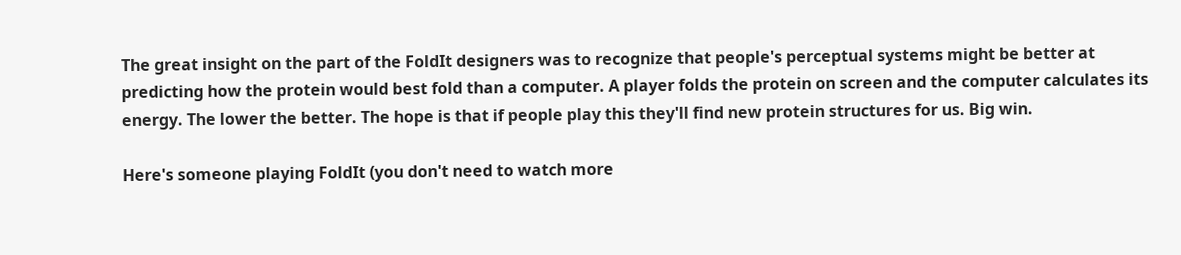The great insight on the part of the FoldIt designers was to recognize that people's perceptual systems might be better at predicting how the protein would best fold than a computer. A player folds the protein on screen and the computer calculates its energy. The lower the better. The hope is that if people play this they'll find new protein structures for us. Big win.

Here's someone playing FoldIt (you don't need to watch more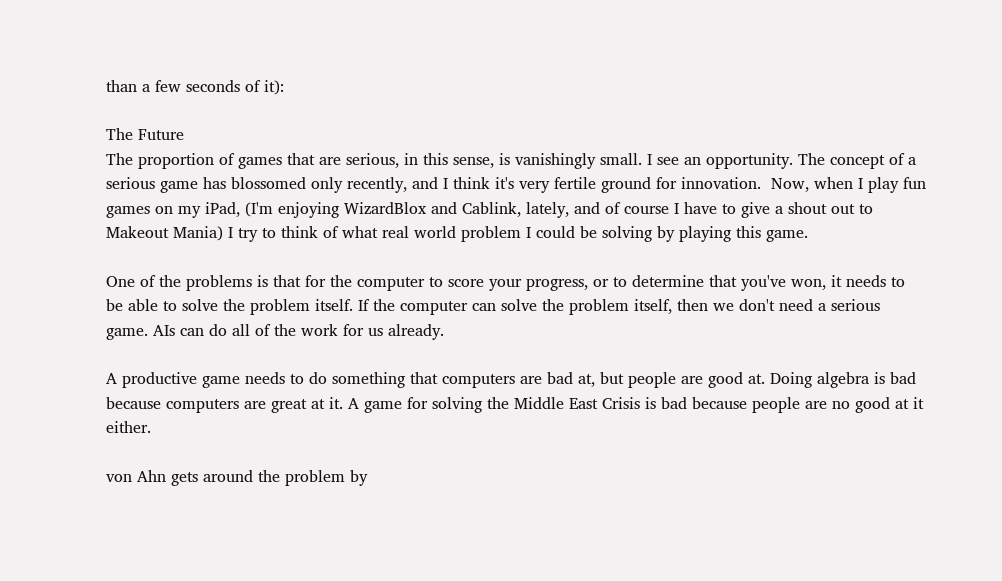than a few seconds of it):

The Future
The proportion of games that are serious, in this sense, is vanishingly small. I see an opportunity. The concept of a serious game has blossomed only recently, and I think it's very fertile ground for innovation.  Now, when I play fun games on my iPad, (I'm enjoying WizardBlox and Cablink, lately, and of course I have to give a shout out to Makeout Mania) I try to think of what real world problem I could be solving by playing this game.

One of the problems is that for the computer to score your progress, or to determine that you've won, it needs to be able to solve the problem itself. If the computer can solve the problem itself, then we don't need a serious game. AIs can do all of the work for us already.

A productive game needs to do something that computers are bad at, but people are good at. Doing algebra is bad because computers are great at it. A game for solving the Middle East Crisis is bad because people are no good at it either.

von Ahn gets around the problem by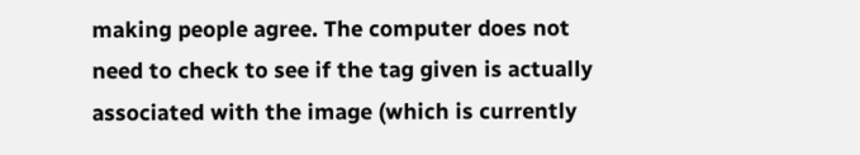making people agree. The computer does not need to check to see if the tag given is actually associated with the image (which is currently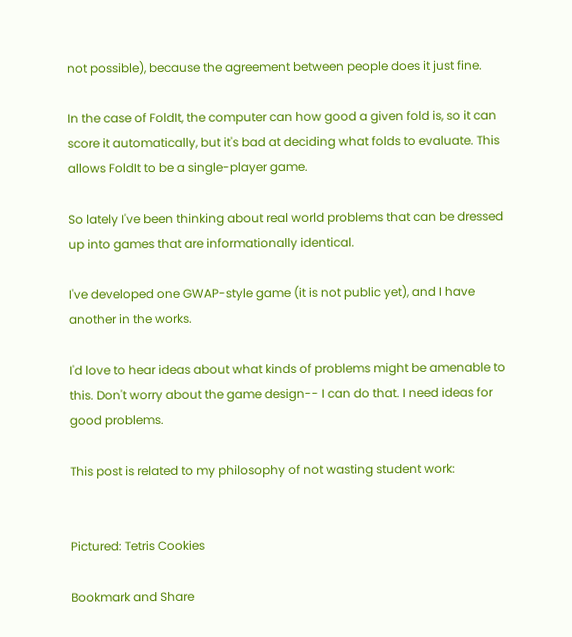not possible), because the agreement between people does it just fine.

In the case of FoldIt, the computer can how good a given fold is, so it can score it automatically, but it's bad at deciding what folds to evaluate. This allows FoldIt to be a single-player game.

So lately I've been thinking about real world problems that can be dressed up into games that are informationally identical.

I've developed one GWAP-style game (it is not public yet), and I have another in the works.

I'd love to hear ideas about what kinds of problems might be amenable to this. Don't worry about the game design-- I can do that. I need ideas for good problems.

This post is related to my philosophy of not wasting student work:


Pictured: Tetris Cookies

Bookmark and Share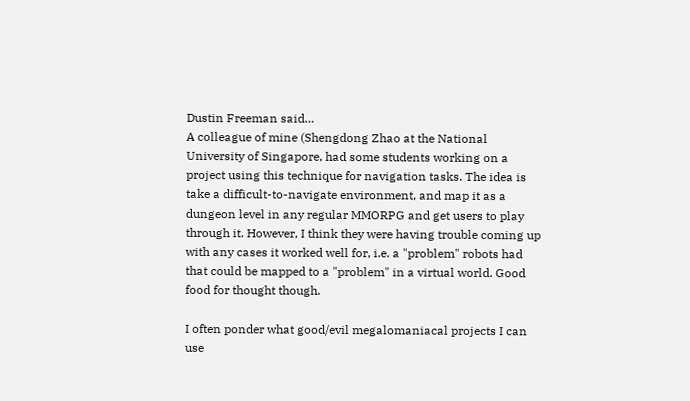Dustin Freeman said…
A colleague of mine (Shengdong Zhao at the National University of Singapore, had some students working on a project using this technique for navigation tasks. The idea is take a difficult-to-navigate environment, and map it as a dungeon level in any regular MMORPG and get users to play through it. However, I think they were having trouble coming up with any cases it worked well for, i.e. a "problem" robots had that could be mapped to a "problem" in a virtual world. Good food for thought though.

I often ponder what good/evil megalomaniacal projects I can use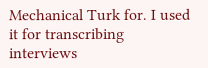Mechanical Turk for. I used it for transcribing interviews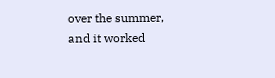over the summer, and it worked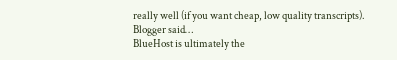really well (if you want cheap, low quality transcripts).
Blogger said…
BlueHost is ultimately the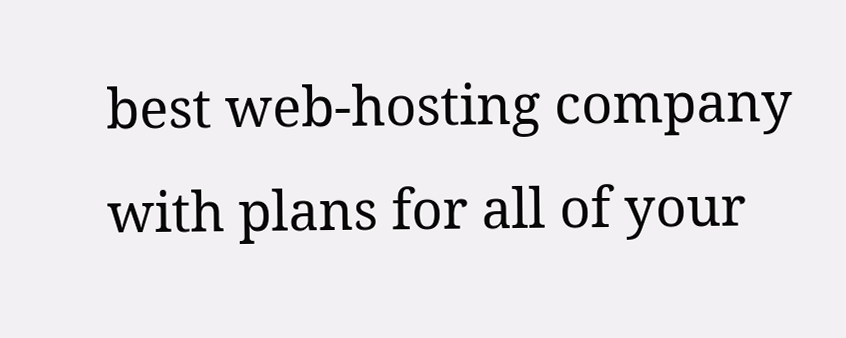best web-hosting company with plans for all of your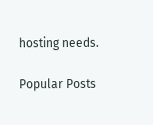hosting needs.

Popular Posts